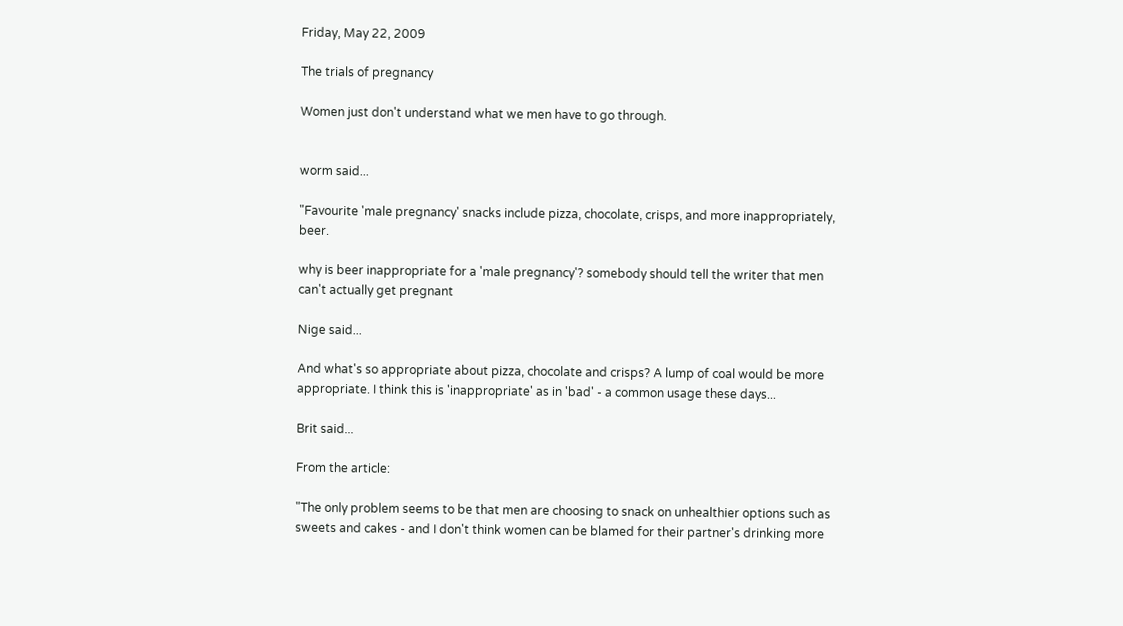Friday, May 22, 2009

The trials of pregnancy

Women just don't understand what we men have to go through.


worm said...

"Favourite 'male pregnancy' snacks include pizza, chocolate, crisps, and more inappropriately, beer.

why is beer inappropriate for a 'male pregnancy'? somebody should tell the writer that men can't actually get pregnant

Nige said...

And what's so appropriate about pizza, chocolate and crisps? A lump of coal would be more appropriate. I think this is 'inappropriate' as in 'bad' - a common usage these days...

Brit said...

From the article:

"The only problem seems to be that men are choosing to snack on unhealthier options such as sweets and cakes - and I don't think women can be blamed for their partner's drinking more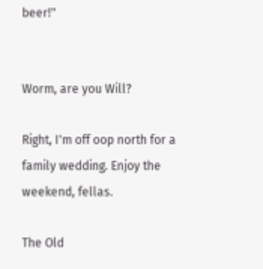beer!"


Worm, are you Will?

Right, I'm off oop north for a family wedding. Enjoy the weekend, fellas.

The Old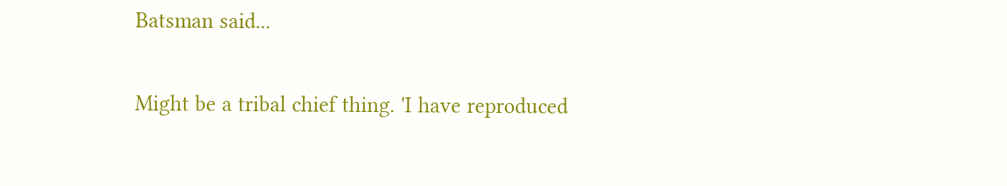Batsman said...

Might be a tribal chief thing. 'I have reproduced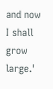and now I shall grow large.'